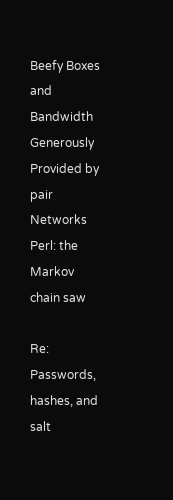Beefy Boxes and Bandwidth Generously Provided by pair Networks
Perl: the Markov chain saw

Re: Passwords, hashes, and salt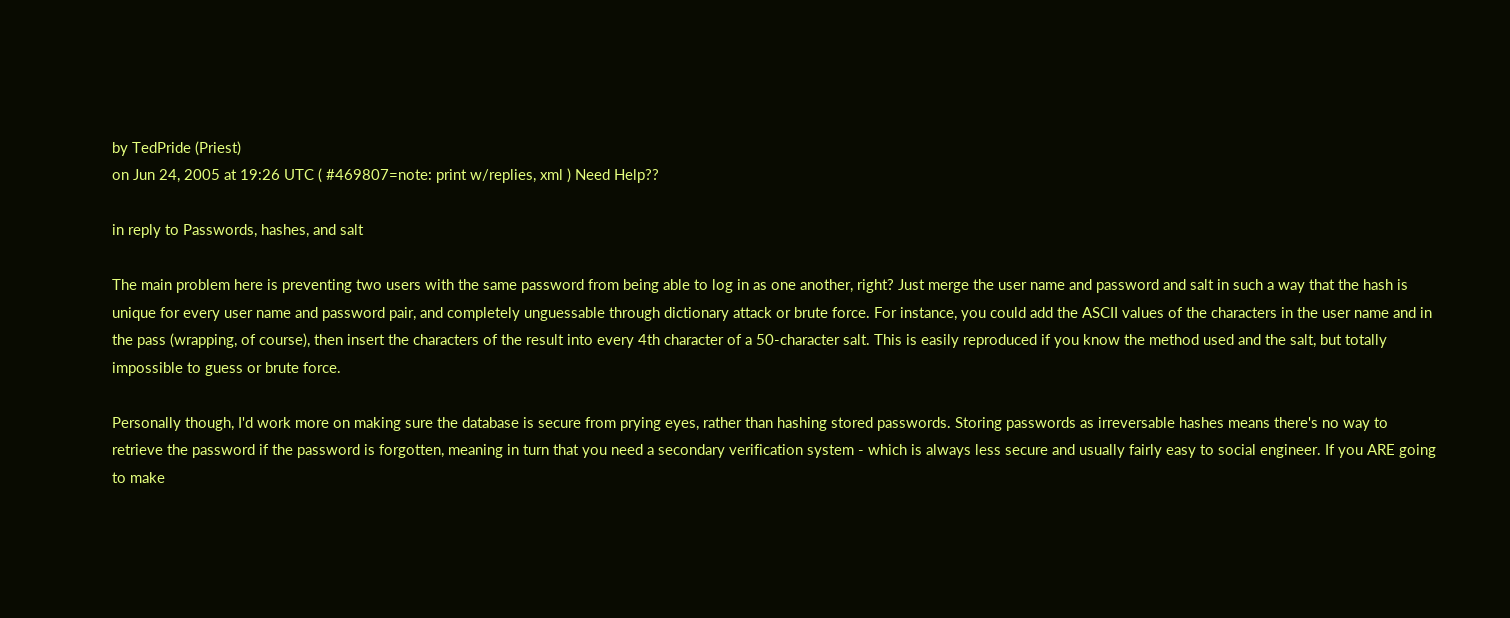by TedPride (Priest)
on Jun 24, 2005 at 19:26 UTC ( #469807=note: print w/replies, xml ) Need Help??

in reply to Passwords, hashes, and salt

The main problem here is preventing two users with the same password from being able to log in as one another, right? Just merge the user name and password and salt in such a way that the hash is unique for every user name and password pair, and completely unguessable through dictionary attack or brute force. For instance, you could add the ASCII values of the characters in the user name and in the pass (wrapping, of course), then insert the characters of the result into every 4th character of a 50-character salt. This is easily reproduced if you know the method used and the salt, but totally impossible to guess or brute force.

Personally though, I'd work more on making sure the database is secure from prying eyes, rather than hashing stored passwords. Storing passwords as irreversable hashes means there's no way to retrieve the password if the password is forgotten, meaning in turn that you need a secondary verification system - which is always less secure and usually fairly easy to social engineer. If you ARE going to make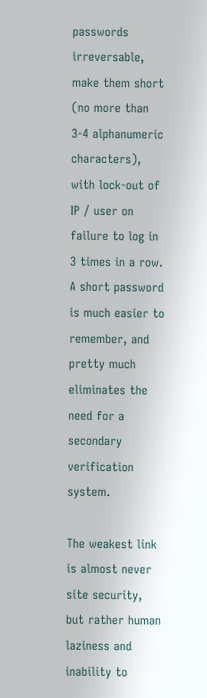passwords irreversable, make them short (no more than 3-4 alphanumeric characters), with lock-out of IP / user on failure to log in 3 times in a row. A short password is much easier to remember, and pretty much eliminates the need for a secondary verification system.

The weakest link is almost never site security, but rather human laziness and inability to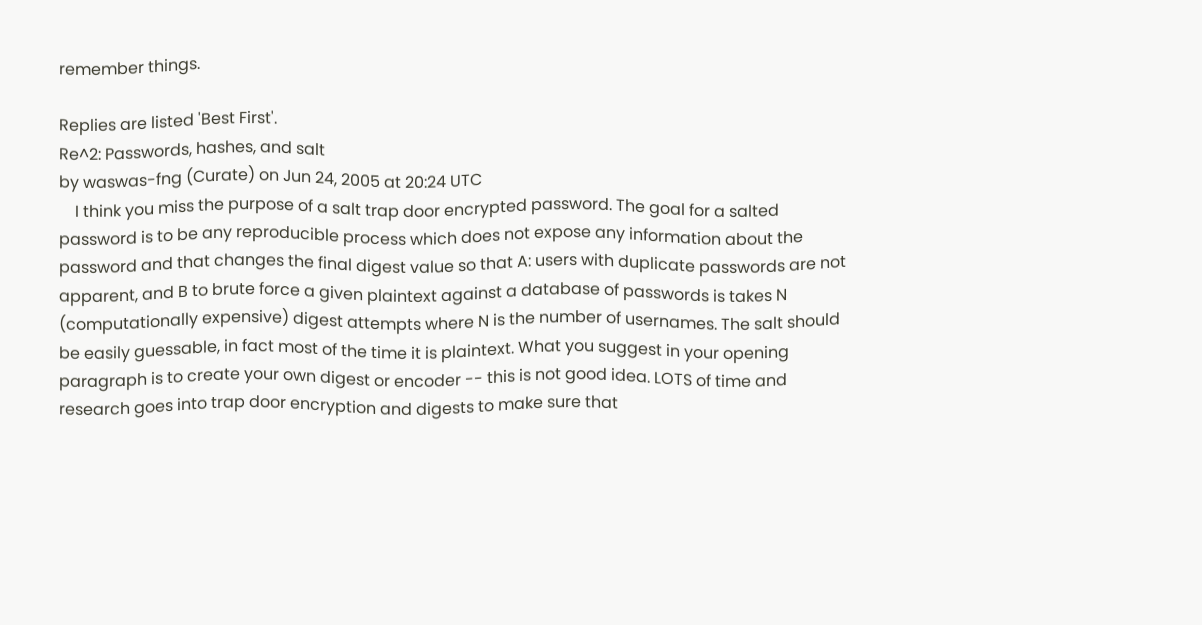remember things.

Replies are listed 'Best First'.
Re^2: Passwords, hashes, and salt
by waswas-fng (Curate) on Jun 24, 2005 at 20:24 UTC
    I think you miss the purpose of a salt trap door encrypted password. The goal for a salted password is to be any reproducible process which does not expose any information about the password and that changes the final digest value so that A: users with duplicate passwords are not apparent, and B to brute force a given plaintext against a database of passwords is takes N (computationally expensive) digest attempts where N is the number of usernames. The salt should be easily guessable, in fact most of the time it is plaintext. What you suggest in your opening paragraph is to create your own digest or encoder -- this is not good idea. LOTS of time and research goes into trap door encryption and digests to make sure that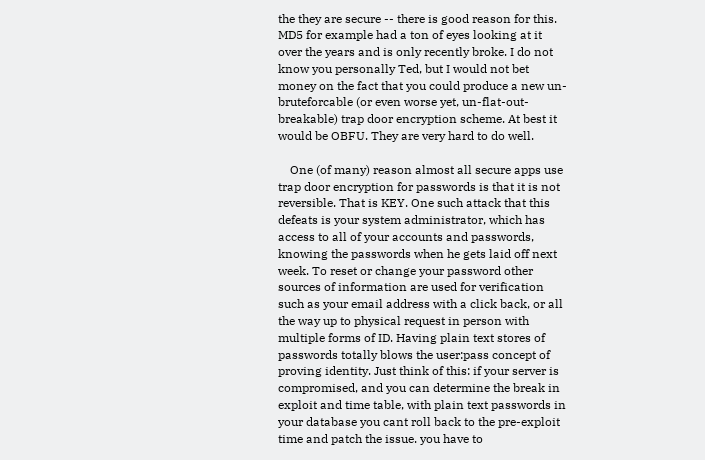the they are secure -- there is good reason for this. MD5 for example had a ton of eyes looking at it over the years and is only recently broke. I do not know you personally Ted, but I would not bet money on the fact that you could produce a new un-bruteforcable (or even worse yet, un-flat-out-breakable) trap door encryption scheme. At best it would be OBFU. They are very hard to do well.

    One (of many) reason almost all secure apps use trap door encryption for passwords is that it is not reversible. That is KEY. One such attack that this defeats is your system administrator, which has access to all of your accounts and passwords, knowing the passwords when he gets laid off next week. To reset or change your password other sources of information are used for verification such as your email address with a click back, or all the way up to physical request in person with multiple forms of ID. Having plain text stores of passwords totally blows the user:pass concept of proving identity. Just think of this: if your server is compromised, and you can determine the break in exploit and time table, with plain text passwords in your database you cant roll back to the pre-exploit time and patch the issue. you have to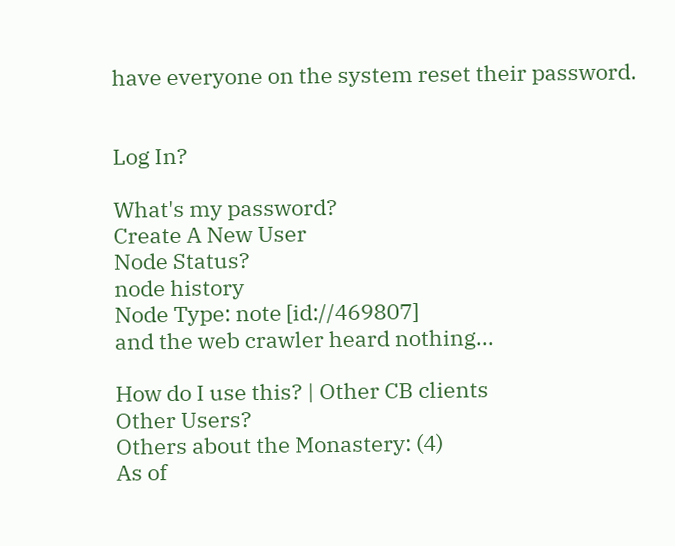have everyone on the system reset their password.


Log In?

What's my password?
Create A New User
Node Status?
node history
Node Type: note [id://469807]
and the web crawler heard nothing...

How do I use this? | Other CB clients
Other Users?
Others about the Monastery: (4)
As of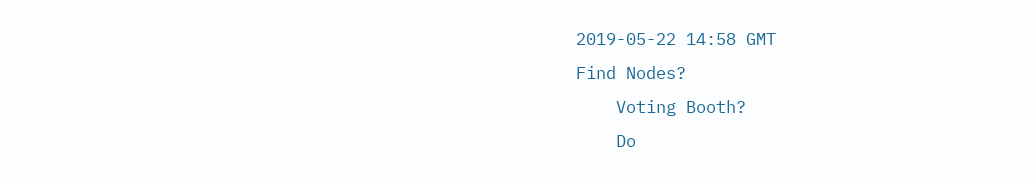2019-05-22 14:58 GMT
Find Nodes?
    Voting Booth?
    Do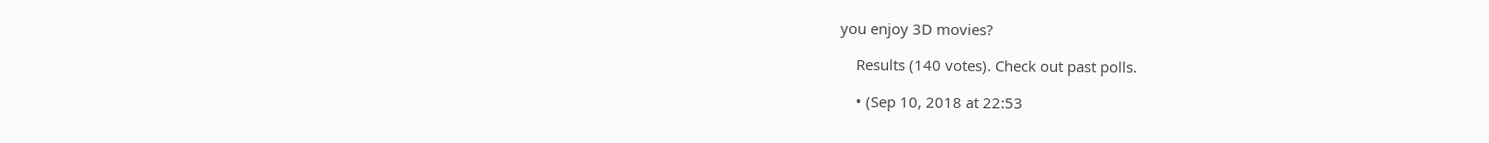you enjoy 3D movies?

    Results (140 votes). Check out past polls.

    • (Sep 10, 2018 at 22:53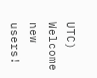UTC) Welcome new users!